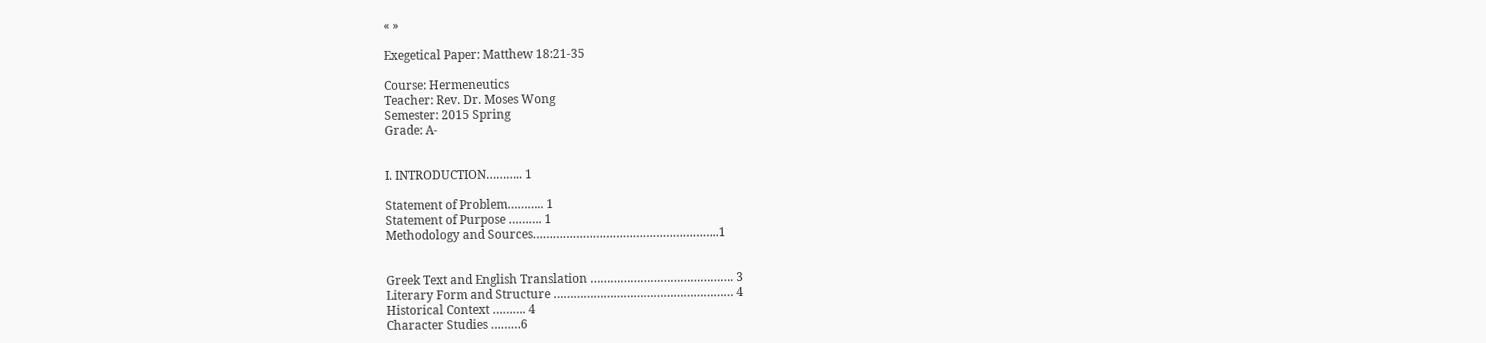« »

Exegetical Paper: Matthew 18:21-35

Course: Hermeneutics
Teacher: Rev. Dr. Moses Wong
Semester: 2015 Spring
Grade: A-


I. INTRODUCTION……….. 1

Statement of Problem……….. 1
Statement of Purpose ………. 1
Methodology and Sources………………………………………………..1


Greek Text and English Translation ……………………………………. 3
Literary Form and Structure ……………………………………………… 4
Historical Context ………. 4
Character Studies ………6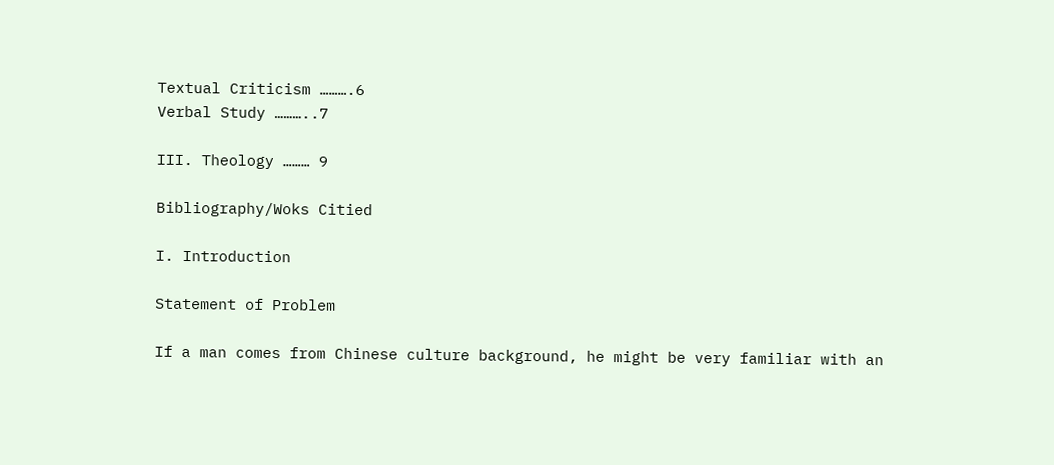Textual Criticism ……….6
Verbal Study ………..7

III. Theology ……… 9

Bibliography/Woks Citied

I. Introduction

Statement of Problem

If a man comes from Chinese culture background, he might be very familiar with an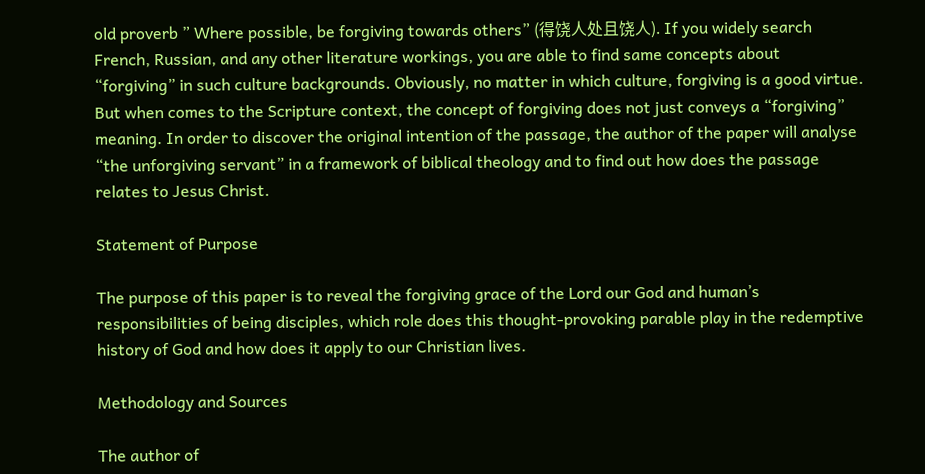old proverb ” Where possible, be forgiving towards others” (得饶人处且饶人). If you widely search French, Russian, and any other literature workings, you are able to find same concepts about “forgiving” in such culture backgrounds. Obviously, no matter in which culture, forgiving is a good virtue. But when comes to the Scripture context, the concept of forgiving does not just conveys a “forgiving” meaning. In order to discover the original intention of the passage, the author of the paper will analyse “the unforgiving servant” in a framework of biblical theology and to find out how does the passage relates to Jesus Christ.

Statement of Purpose

The purpose of this paper is to reveal the forgiving grace of the Lord our God and human’s responsibilities of being disciples, which role does this thought-provoking parable play in the redemptive history of God and how does it apply to our Christian lives.

Methodology and Sources

The author of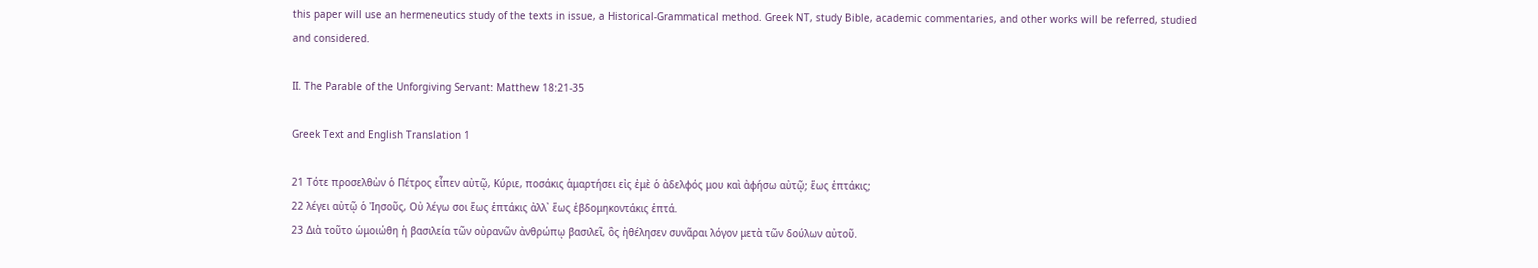this paper will use an hermeneutics study of the texts in issue, a Historical-Grammatical method. Greek NT, study Bible, academic commentaries, and other works will be referred, studied and considered.

II. The Parable of the Unforgiving Servant: Matthew 18:21-35

Greek Text and English Translation 1

21 Τότε προσελθὼν ὁ Πέτρος εἶπεν αὐτῷ, Κύριε, ποσάκις ἁμαρτήσει εἰς ἐμὲ ὁ ἀδελφός μου καὶ ἀφήσω αὐτῷ; ἕως ἑπτάκις;
22 λέγει αὐτῷ ὁ Ἰησοῦς, Οὐ λέγω σοι ἕως ἑπτάκις ἀλλ᾽ ἕως ἑβδομηκοντάκις ἑπτά.
23 Διὰ τοῦτο ὡμοιώθη ἡ βασιλεία τῶν οὐρανῶν ἀνθρώπῳ βασιλεῖ, ὃς ἠθέλησεν συνᾶραι λόγον μετὰ τῶν δούλων αὐτοῦ.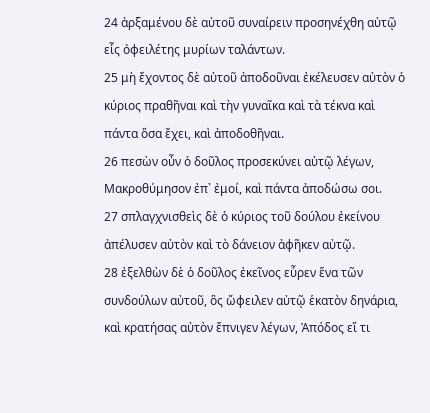24 ἀρξαμένου δὲ αὐτοῦ συναίρειν προσηνέχθη αὐτῷ εἷς ὀφειλέτης μυρίων ταλάντων.
25 μὴ ἔχοντος δὲ αὐτοῦ ἀποδοῦναι ἐκέλευσεν αὐτὸν ὁ κύριος πραθῆναι καὶ τὴν γυναῖκα καὶ τὰ τέκνα καὶ πάντα ὅσα ἔχει, καὶ ἀποδοθῆναι.
26 πεσὼν οὖν ὁ δοῦλος προσεκύνει αὐτῷ λέγων, Μακροθύμησον ἐπ᾽ ἐμοί, καὶ πάντα ἀποδώσω σοι.
27 σπλαγχνισθεὶς δὲ ὁ κύριος τοῦ δούλου ἐκείνου ἀπέλυσεν αὐτὸν καὶ τὸ δάνειον ἀφῆκεν αὐτῷ.
28 ἐξελθὼν δὲ ὁ δοῦλος ἐκεῖνος εὗρεν ἕνα τῶν συνδούλων αὐτοῦ, ὃς ὤφειλεν αὐτῷ ἑκατὸν δηνάρια, καὶ κρατήσας αὐτὸν ἔπνιγεν λέγων, Ἀπόδος εἴ τι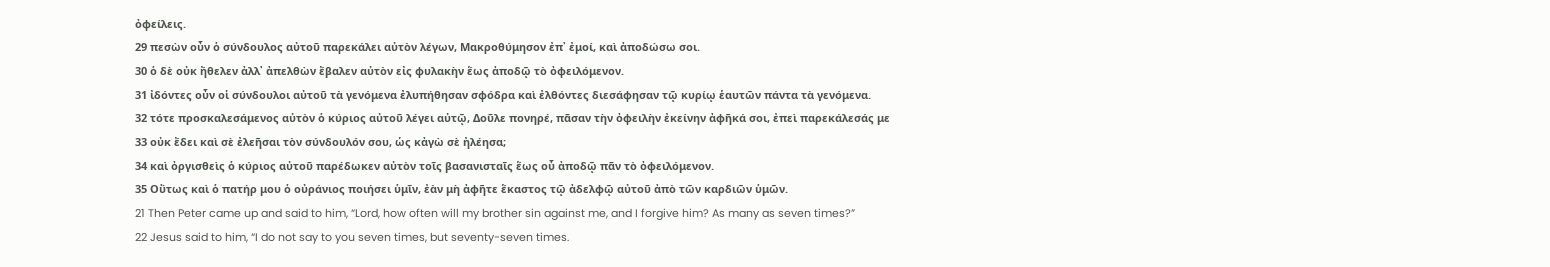ὀφείλεις.
29 πεσὼν οὖν ὁ σύνδουλος αὐτοῦ παρεκάλει αὐτὸν λέγων, Μακροθύμησον ἐπ᾽ ἐμοί, καὶ ἀποδώσω σοι.
30 ὁ δὲ οὐκ ἤθελεν ἀλλ᾽ ἀπελθὼν ἔβαλεν αὐτὸν εἰς φυλακὴν ἕως ἀποδῷ τὸ ὀφειλόμενον.
31 ἰδόντες οὖν οἱ σύνδουλοι αὐτοῦ τὰ γενόμενα ἐλυπήθησαν σφόδρα καὶ ἐλθόντες διεσάφησαν τῷ κυρίῳ ἑαυτῶν πάντα τὰ γενόμενα.
32 τότε προσκαλεσάμενος αὐτὸν ὁ κύριος αὐτοῦ λέγει αὐτῷ, Δοῦλε πονηρέ, πᾶσαν τὴν ὀφειλὴν ἐκείνην ἀφῆκά σοι, ἐπεὶ παρεκάλεσάς με
33 οὐκ ἔδει καὶ σὲ ἐλεῆσαι τὸν σύνδουλόν σου, ὡς κἀγὼ σὲ ἠλέησα;
34 καὶ ὀργισθεὶς ὁ κύριος αὐτοῦ παρέδωκεν αὐτὸν τοῖς βασανισταῖς ἕως οὗ ἀποδῷ πᾶν τὸ ὀφειλόμενον.
35 Οὕτως καὶ ὁ πατήρ μου ὁ οὐράνιος ποιήσει ὑμῖν, ἐὰν μὴ ἀφῆτε ἕκαστος τῷ ἀδελφῷ αὐτοῦ ἀπὸ τῶν καρδιῶν ὑμῶν.
21 Then Peter came up and said to him, “Lord, how often will my brother sin against me, and I forgive him? As many as seven times?”
22 Jesus said to him, “I do not say to you seven times, but seventy-seven times.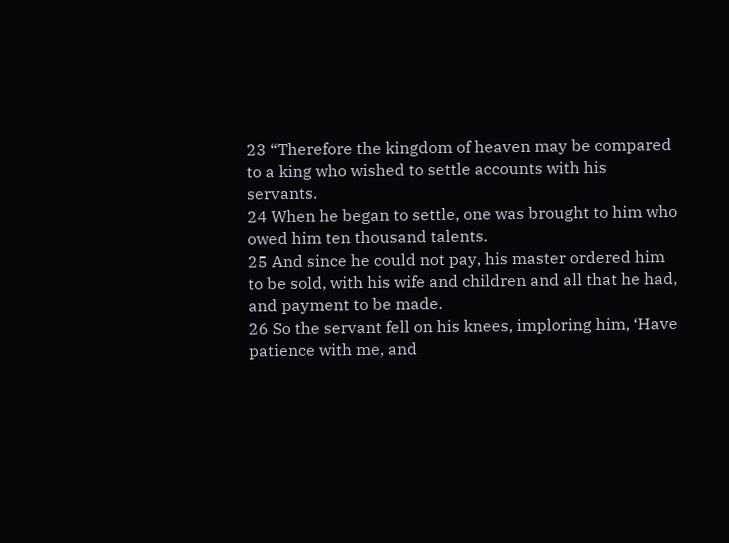23 “Therefore the kingdom of heaven may be compared to a king who wished to settle accounts with his servants.
24 When he began to settle, one was brought to him who owed him ten thousand talents.
25 And since he could not pay, his master ordered him to be sold, with his wife and children and all that he had, and payment to be made.
26 So the servant fell on his knees, imploring him, ‘Have patience with me, and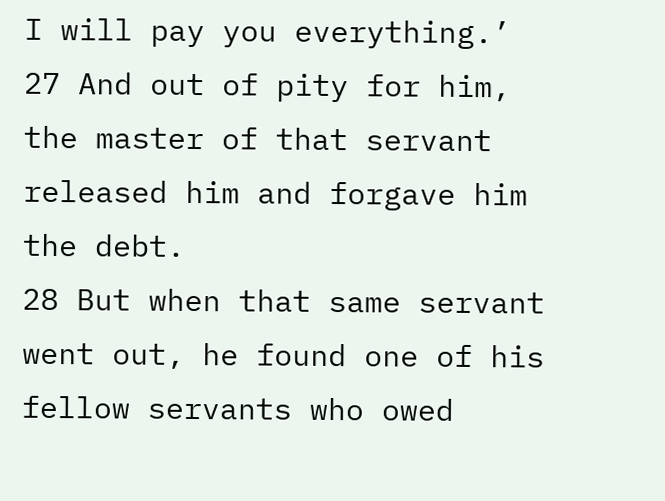I will pay you everything.’
27 And out of pity for him, the master of that servant released him and forgave him the debt.
28 But when that same servant went out, he found one of his fellow servants who owed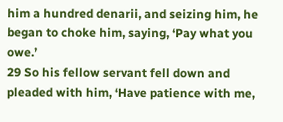him a hundred denarii, and seizing him, he began to choke him, saying, ‘Pay what you owe.’
29 So his fellow servant fell down and pleaded with him, ‘Have patience with me,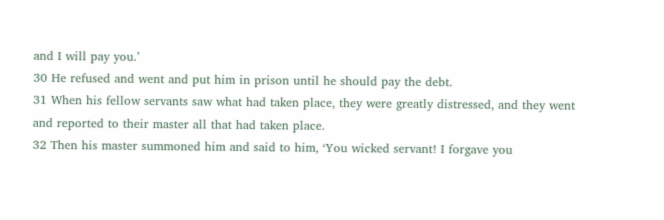and I will pay you.’
30 He refused and went and put him in prison until he should pay the debt.
31 When his fellow servants saw what had taken place, they were greatly distressed, and they went and reported to their master all that had taken place.
32 Then his master summoned him and said to him, ‘You wicked servant! I forgave you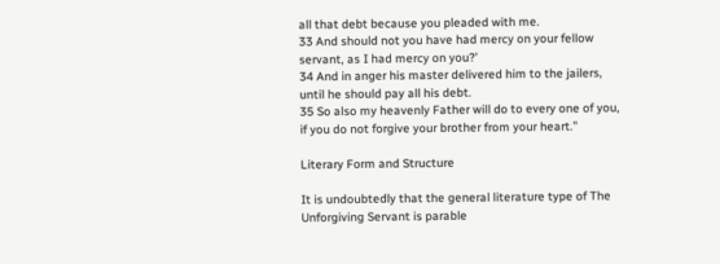all that debt because you pleaded with me.
33 And should not you have had mercy on your fellow servant, as I had mercy on you?’
34 And in anger his master delivered him to the jailers, until he should pay all his debt.
35 So also my heavenly Father will do to every one of you, if you do not forgive your brother from your heart.”

Literary Form and Structure

It is undoubtedly that the general literature type of The Unforgiving Servant is parable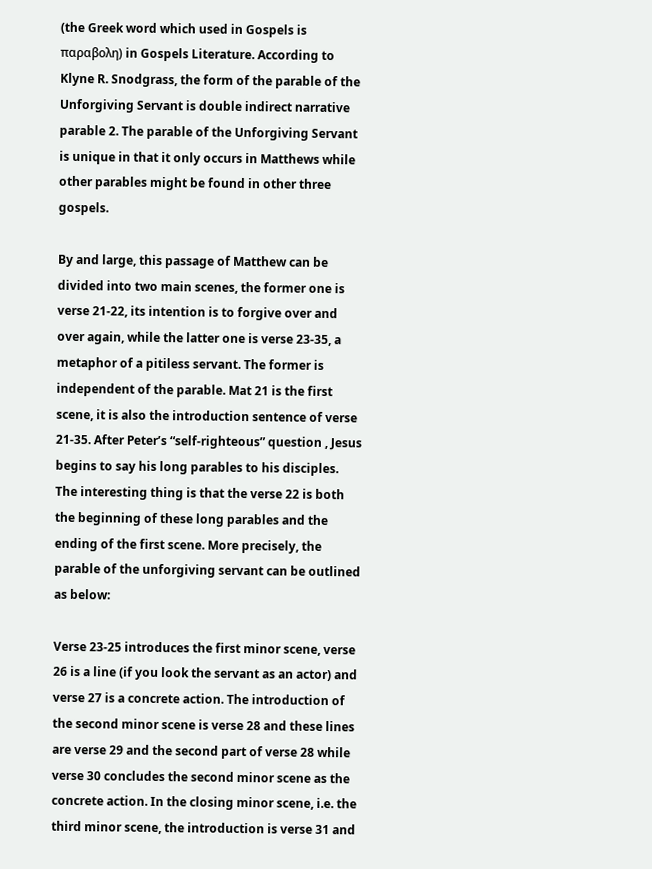(the Greek word which used in Gospels is παραβολη) in Gospels Literature. According to Klyne R. Snodgrass, the form of the parable of the Unforgiving Servant is double indirect narrative parable 2. The parable of the Unforgiving Servant is unique in that it only occurs in Matthews while other parables might be found in other three gospels.

By and large, this passage of Matthew can be divided into two main scenes, the former one is verse 21-22, its intention is to forgive over and over again, while the latter one is verse 23-35, a metaphor of a pitiless servant. The former is independent of the parable. Mat 21 is the first scene, it is also the introduction sentence of verse 21-35. After Peter’s “self-righteous” question , Jesus begins to say his long parables to his disciples. The interesting thing is that the verse 22 is both the beginning of these long parables and the ending of the first scene. More precisely, the parable of the unforgiving servant can be outlined as below:

Verse 23-25 introduces the first minor scene, verse 26 is a line (if you look the servant as an actor) and verse 27 is a concrete action. The introduction of the second minor scene is verse 28 and these lines are verse 29 and the second part of verse 28 while verse 30 concludes the second minor scene as the concrete action. In the closing minor scene, i.e. the third minor scene, the introduction is verse 31 and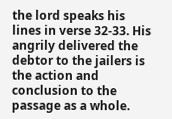the lord speaks his lines in verse 32-33. His angrily delivered the debtor to the jailers is the action and conclusion to the passage as a whole.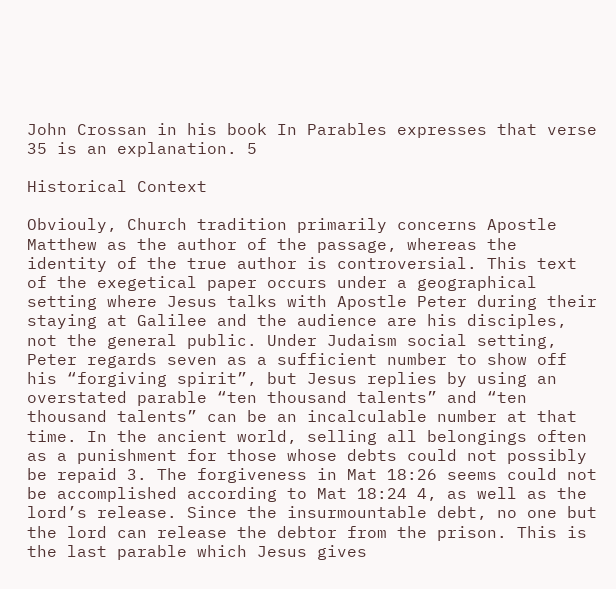John Crossan in his book In Parables expresses that verse 35 is an explanation. 5

Historical Context

Obviouly, Church tradition primarily concerns Apostle Matthew as the author of the passage, whereas the identity of the true author is controversial. This text of the exegetical paper occurs under a geographical setting where Jesus talks with Apostle Peter during their staying at Galilee and the audience are his disciples, not the general public. Under Judaism social setting, Peter regards seven as a sufficient number to show off his “forgiving spirit”, but Jesus replies by using an overstated parable “ten thousand talents” and “ten thousand talents” can be an incalculable number at that time. In the ancient world, selling all belongings often as a punishment for those whose debts could not possibly be repaid 3. The forgiveness in Mat 18:26 seems could not be accomplished according to Mat 18:24 4, as well as the lord’s release. Since the insurmountable debt, no one but the lord can release the debtor from the prison. This is the last parable which Jesus gives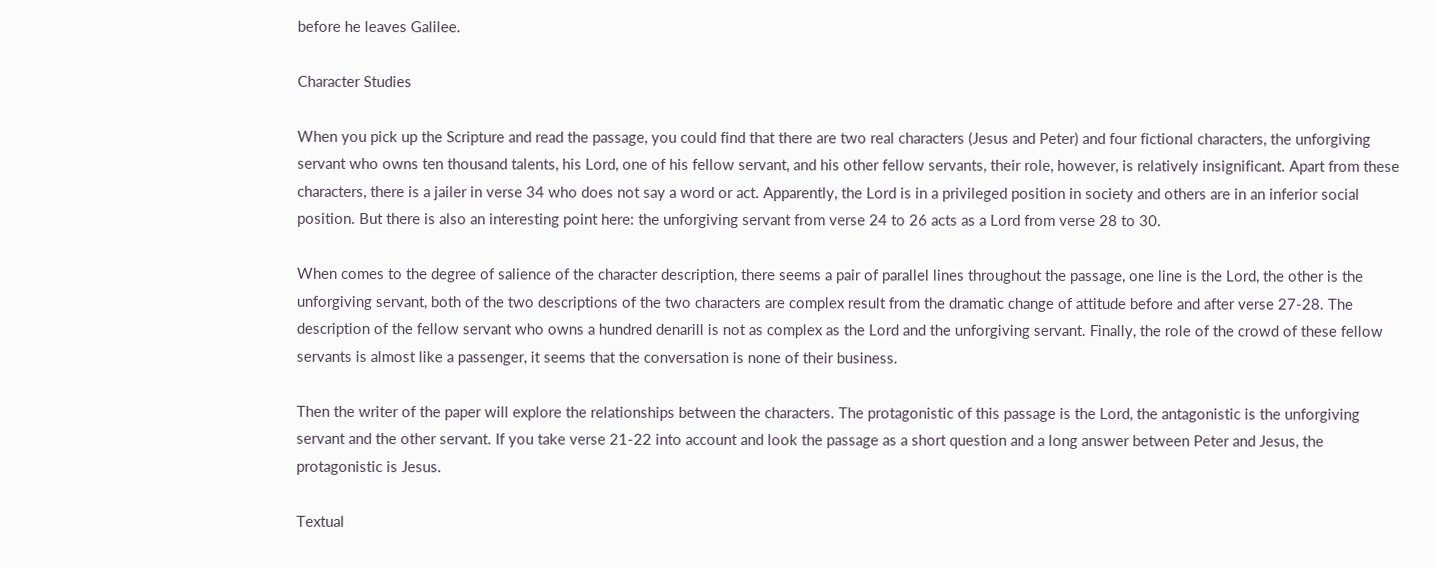before he leaves Galilee.

Character Studies

When you pick up the Scripture and read the passage, you could find that there are two real characters (Jesus and Peter) and four fictional characters, the unforgiving servant who owns ten thousand talents, his Lord, one of his fellow servant, and his other fellow servants, their role, however, is relatively insignificant. Apart from these characters, there is a jailer in verse 34 who does not say a word or act. Apparently, the Lord is in a privileged position in society and others are in an inferior social position. But there is also an interesting point here: the unforgiving servant from verse 24 to 26 acts as a Lord from verse 28 to 30.

When comes to the degree of salience of the character description, there seems a pair of parallel lines throughout the passage, one line is the Lord, the other is the unforgiving servant, both of the two descriptions of the two characters are complex result from the dramatic change of attitude before and after verse 27-28. The description of the fellow servant who owns a hundred denarill is not as complex as the Lord and the unforgiving servant. Finally, the role of the crowd of these fellow servants is almost like a passenger, it seems that the conversation is none of their business.

Then the writer of the paper will explore the relationships between the characters. The protagonistic of this passage is the Lord, the antagonistic is the unforgiving servant and the other servant. If you take verse 21-22 into account and look the passage as a short question and a long answer between Peter and Jesus, the protagonistic is Jesus.

Textual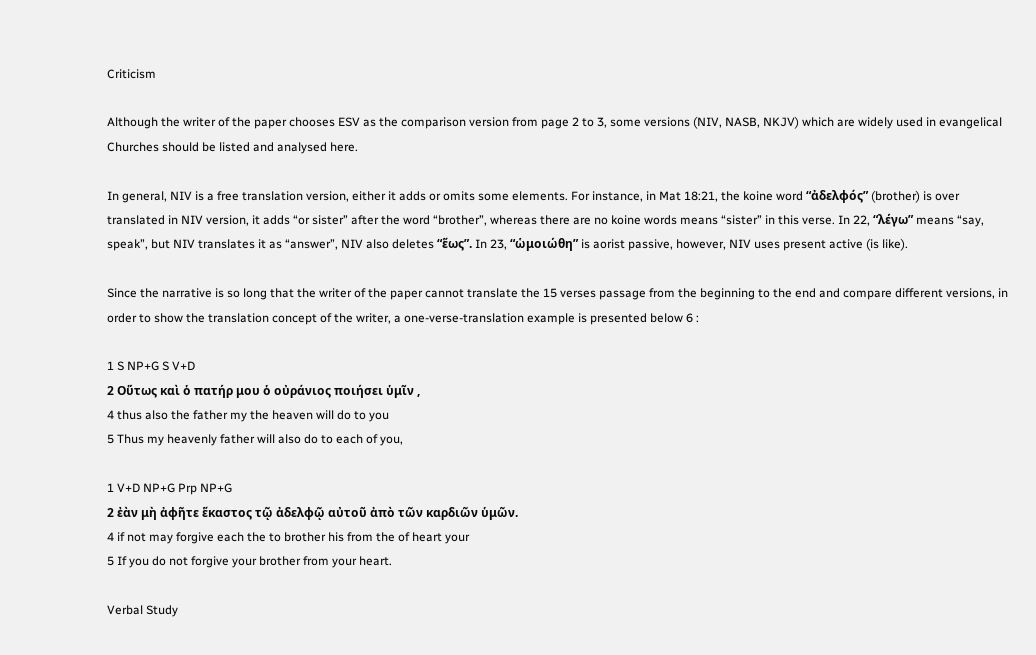Criticism

Although the writer of the paper chooses ESV as the comparison version from page 2 to 3, some versions (NIV, NASB, NKJV) which are widely used in evangelical Churches should be listed and analysed here.

In general, NIV is a free translation version, either it adds or omits some elements. For instance, in Mat 18:21, the koine word “ἀδελφός” (brother) is over translated in NIV version, it adds “or sister” after the word “brother”, whereas there are no koine words means “sister” in this verse. In 22, “λέγω” means “say, speak”, but NIV translates it as “answer”, NIV also deletes “ἕως”. In 23, “ὡμοιώθη” is aorist passive, however, NIV uses present active (is like).

Since the narrative is so long that the writer of the paper cannot translate the 15 verses passage from the beginning to the end and compare different versions, in order to show the translation concept of the writer, a one-verse-translation example is presented below 6 :

1 S NP+G S V+D
2 Οὕτως καὶ ὁ πατήρ μου ὁ οὐράνιος ποιήσει ὑμῖν ,
4 thus also the father my the heaven will do to you
5 Thus my heavenly father will also do to each of you,

1 V+D NP+G Prp NP+G
2 ἐὰν μὴ ἀφῆτε ἕκαστος τῷ ἀδελφῷ αὐτοῦ ἀπὸ τῶν καρδιῶν ὑμῶν.
4 if not may forgive each the to brother his from the of heart your
5 If you do not forgive your brother from your heart.

Verbal Study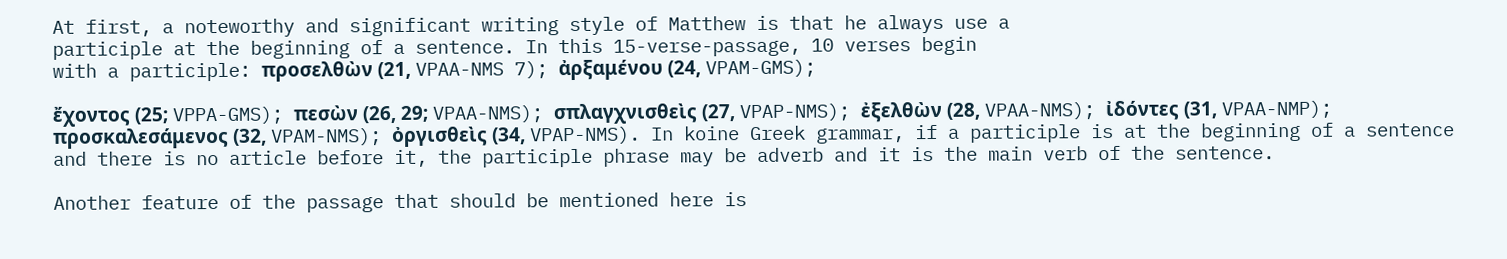At first, a noteworthy and significant writing style of Matthew is that he always use a
participle at the beginning of a sentence. In this 15-verse-passage, 10 verses begin
with a participle: προσελθὼν (21, VPAA-NMS 7); ἀρξαμένου (24, VPAM-GMS);

ἔχοντος (25; VPPA-GMS); πεσὼν (26, 29; VPAA-NMS); σπλαγχνισθεὶς (27, VPAP-NMS); ἐξελθὼν (28, VPAA-NMS); ἰδόντες (31, VPAA-NMP); προσκαλεσάμενος (32, VPAM-NMS); ὀργισθεὶς (34, VPAP-NMS). In koine Greek grammar, if a participle is at the beginning of a sentence and there is no article before it, the participle phrase may be adverb and it is the main verb of the sentence.

Another feature of the passage that should be mentioned here is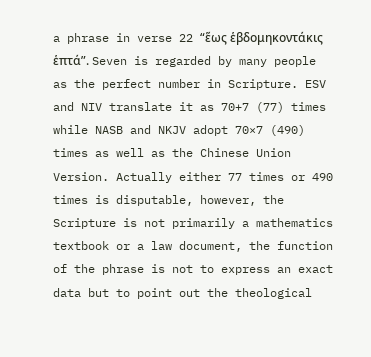a phrase in verse 22 “ἕως ἑβδομηκοντάκις ἑπτά”. Seven is regarded by many people as the perfect number in Scripture. ESV and NIV translate it as 70+7 (77) times while NASB and NKJV adopt 70×7 (490) times as well as the Chinese Union Version. Actually either 77 times or 490 times is disputable, however, the Scripture is not primarily a mathematics textbook or a law document, the function of the phrase is not to express an exact data but to point out the theological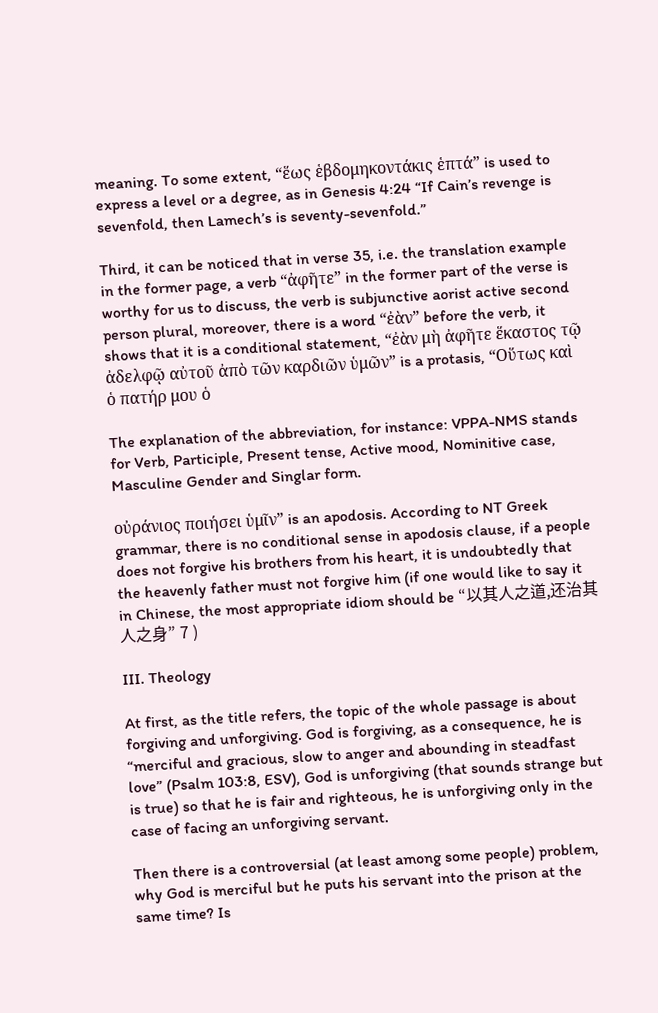meaning. To some extent, “ἕως ἑβδομηκοντάκις ἑπτά” is used to express a level or a degree, as in Genesis 4:24 “If Cain’s revenge is sevenfold, then Lamech’s is seventy-sevenfold.”

Third, it can be noticed that in verse 35, i.e. the translation example in the former page, a verb “ἀφῆτε” in the former part of the verse is worthy for us to discuss, the verb is subjunctive aorist active second person plural, moreover, there is a word “ἐὰν” before the verb, it shows that it is a conditional statement, “ἐὰν μὴ ἀφῆτε ἕκαστος τῷ ἀδελφῷ αὐτοῦ ἀπὸ τῶν καρδιῶν ὑμῶν” is a protasis, “Οὕτως καὶ ὁ πατήρ μου ὁ

The explanation of the abbreviation, for instance: VPPA-NMS stands for Verb, Participle, Present tense, Active mood, Nominitive case, Masculine Gender and Singlar form.

οὐράνιος ποιήσει ὑμῖν” is an apodosis. According to NT Greek grammar, there is no conditional sense in apodosis clause, if a people does not forgive his brothers from his heart, it is undoubtedly that the heavenly father must not forgive him (if one would like to say it in Chinese, the most appropriate idiom should be “以其人之道,还治其人之身” 7 )

III. Theology

At first, as the title refers, the topic of the whole passage is about forgiving and unforgiving. God is forgiving, as a consequence, he is “merciful and gracious, slow to anger and abounding in steadfast love” (Psalm 103:8, ESV), God is unforgiving (that sounds strange but is true) so that he is fair and righteous, he is unforgiving only in the case of facing an unforgiving servant.

Then there is a controversial (at least among some people) problem, why God is merciful but he puts his servant into the prison at the same time? Is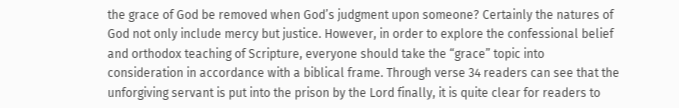the grace of God be removed when God’s judgment upon someone? Certainly the natures of God not only include mercy but justice. However, in order to explore the confessional belief and orthodox teaching of Scripture, everyone should take the “grace” topic into consideration in accordance with a biblical frame. Through verse 34 readers can see that the unforgiving servant is put into the prison by the Lord finally, it is quite clear for readers to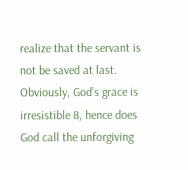realize that the servant is not be saved at last. Obviously, God’s grace is irresistible 8, hence does God call the unforgiving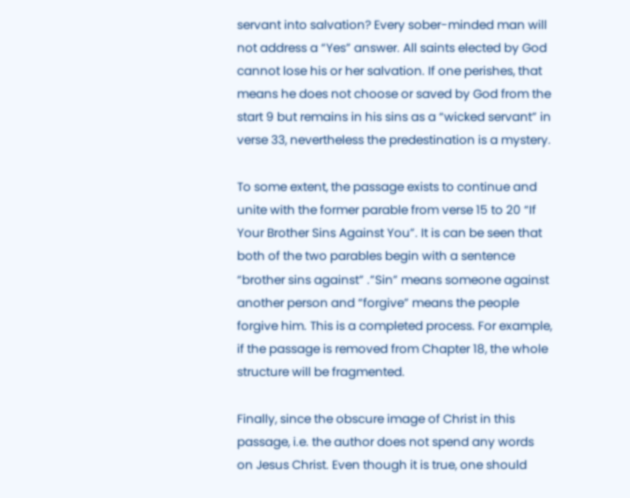servant into salvation? Every sober-minded man will not address a “Yes” answer. All saints elected by God cannot lose his or her salvation. If one perishes, that means he does not choose or saved by God from the start 9 but remains in his sins as a “wicked servant” in verse 33, nevertheless the predestination is a mystery.

To some extent, the passage exists to continue and unite with the former parable from verse 15 to 20 “If Your Brother Sins Against You”. It is can be seen that both of the two parables begin with a sentence “brother sins against” .”Sin” means someone against another person and “forgive” means the people forgive him. This is a completed process. For example, if the passage is removed from Chapter 18, the whole structure will be fragmented.

Finally, since the obscure image of Christ in this passage, i.e. the author does not spend any words on Jesus Christ. Even though it is true, one should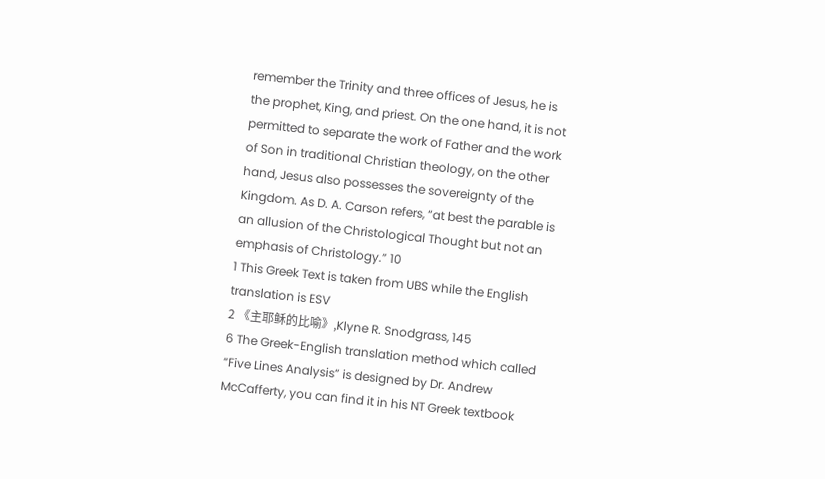remember the Trinity and three offices of Jesus, he is the prophet, King, and priest. On the one hand, it is not permitted to separate the work of Father and the work of Son in traditional Christian theology, on the other hand, Jesus also possesses the sovereignty of the Kingdom. As D. A. Carson refers, “at best the parable is an allusion of the Christological Thought but not an emphasis of Christology.” 10
1 This Greek Text is taken from UBS while the English translation is ESV
2 《主耶稣的比喻》,Klyne R. Snodgrass, 145
6 The Greek-English translation method which called “Five Lines Analysis” is designed by Dr. Andrew McCafferty, you can find it in his NT Greek textbook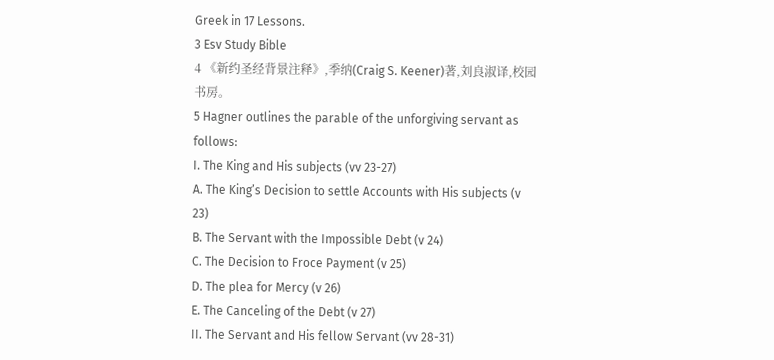Greek in 17 Lessons.
3 Esv Study Bible
4 《新约圣经背景注释》,季纳(Craig S. Keener)著,刘良淑译,校园书房。
5 Hagner outlines the parable of the unforgiving servant as follows:
I. The King and His subjects (vv 23-27)
A. The King’s Decision to settle Accounts with His subjects (v 23)
B. The Servant with the Impossible Debt (v 24)
C. The Decision to Froce Payment (v 25)
D. The plea for Mercy (v 26)
E. The Canceling of the Debt (v 27)
II. The Servant and His fellow Servant (vv 28-31)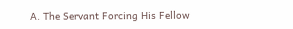A. The Servant Forcing His Fellow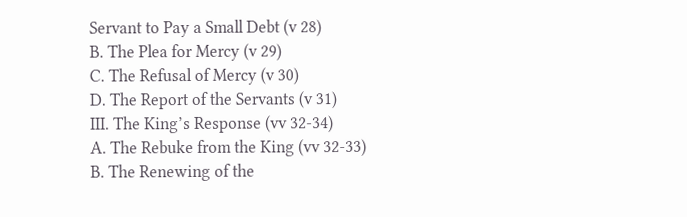Servant to Pay a Small Debt (v 28)
B. The Plea for Mercy (v 29)
C. The Refusal of Mercy (v 30)
D. The Report of the Servants (v 31)
III. The King’s Response (vv 32-34)
A. The Rebuke from the King (vv 32-33)
B. The Renewing of the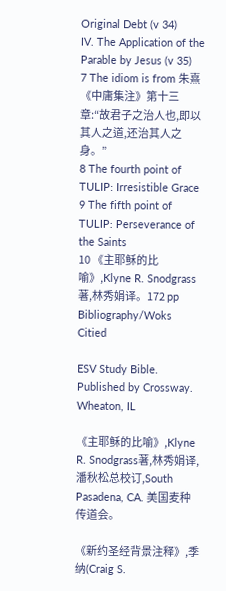Original Debt (v 34)
IV. The Application of the Parable by Jesus (v 35)
7 The idiom is from 朱熹《中庸集注》第十三章:“故君子之治人也,即以其人之道,还治其人之身。”
8 The fourth point of TULIP: Irresistible Grace
9 The fifth point of TULIP: Perseverance of the Saints
10 《主耶稣的比喻》,Klyne R. Snodgrass著,林秀娟译。172 pp
Bibliography/Woks Citied

ESV Study Bible. Published by Crossway. Wheaton, IL

《主耶稣的比喻》,Klyne R. Snodgrass著,林秀娟译,潘秋松总校订,South Pasadena, CA. 美国麦种传道会。

《新约圣经背景注释》,季纳(Craig S.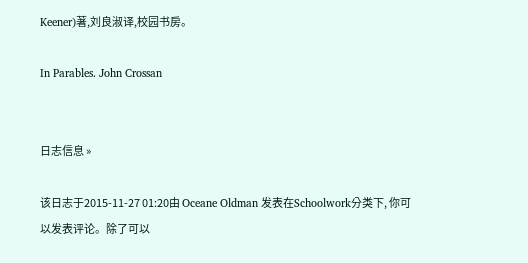Keener)著,刘良淑译,校园书房。

In Parables. John Crossan


日志信息 »

该日志于2015-11-27 01:20由 Oceane Oldman 发表在Schoolwork分类下, 你可以发表评论。除了可以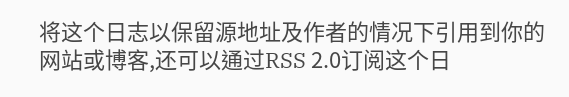将这个日志以保留源地址及作者的情况下引用到你的网站或博客,还可以通过RSS 2.0订阅这个日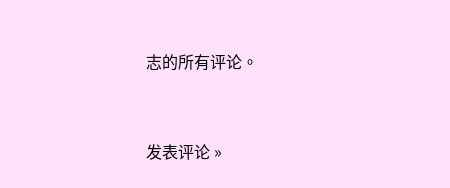志的所有评论。


发表评论 »